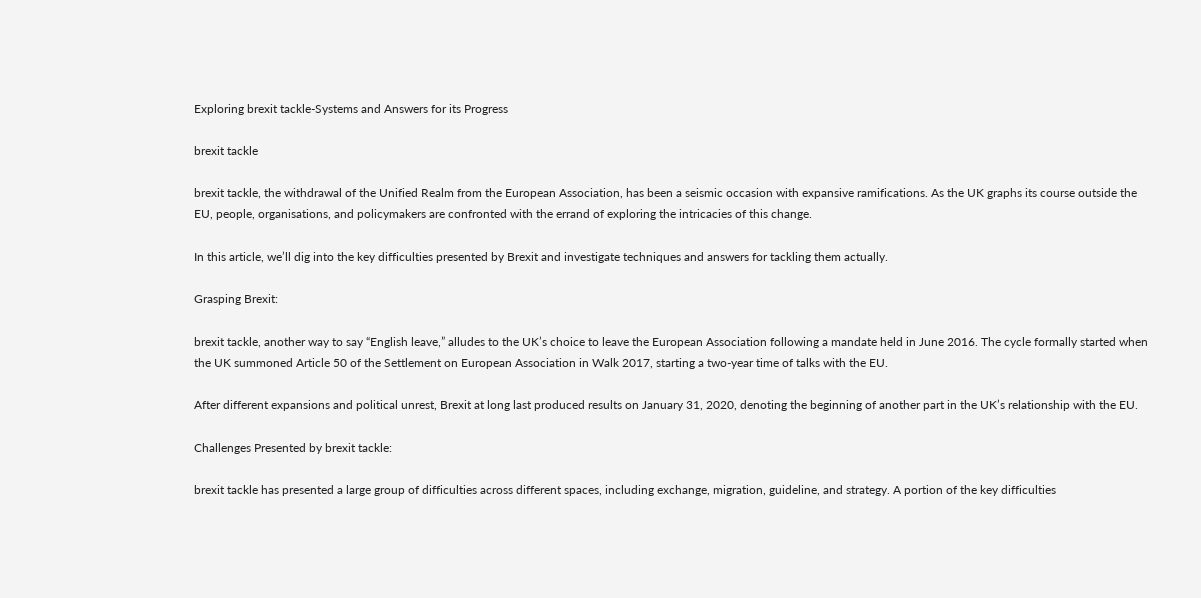Exploring brexit tackle-Systems and Answers for its Progress

brexit tackle

brexit tackle, the withdrawal of the Unified Realm from the European Association, has been a seismic occasion with expansive ramifications. As the UK graphs its course outside the EU, people, organisations, and policymakers are confronted with the errand of exploring the intricacies of this change.

In this article, we’ll dig into the key difficulties presented by Brexit and investigate techniques and answers for tackling them actually.

Grasping Brexit:

brexit tackle, another way to say “English leave,” alludes to the UK’s choice to leave the European Association following a mandate held in June 2016. The cycle formally started when the UK summoned Article 50 of the Settlement on European Association in Walk 2017, starting a two-year time of talks with the EU.

After different expansions and political unrest, Brexit at long last produced results on January 31, 2020, denoting the beginning of another part in the UK’s relationship with the EU.

Challenges Presented by brexit tackle:

brexit tackle has presented a large group of difficulties across different spaces, including exchange, migration, guideline, and strategy. A portion of the key difficulties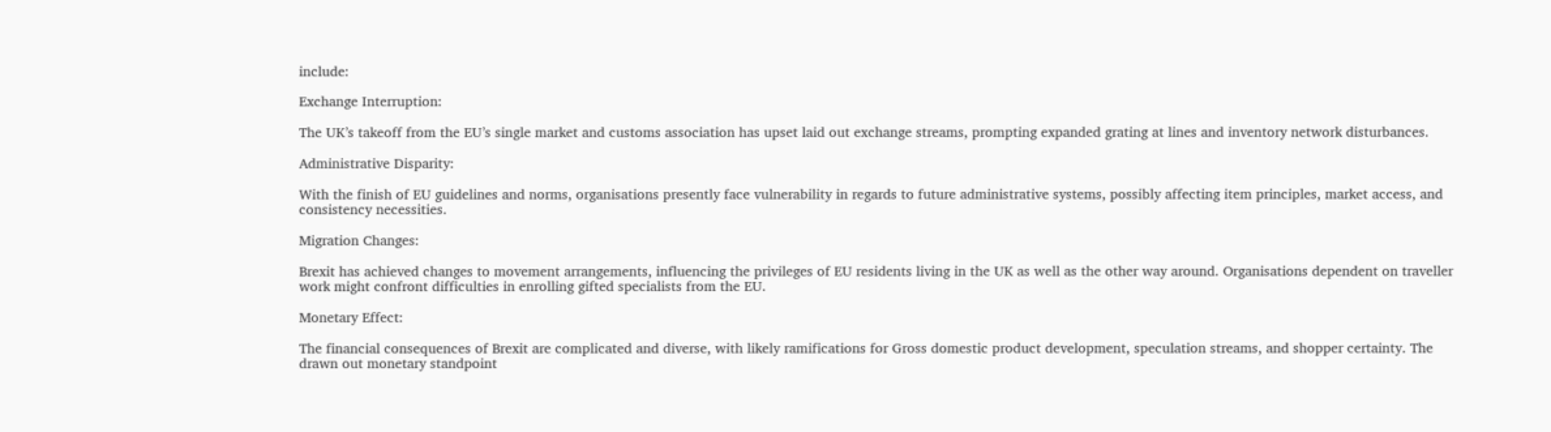include:

Exchange Interruption:

The UK’s takeoff from the EU’s single market and customs association has upset laid out exchange streams, prompting expanded grating at lines and inventory network disturbances.

Administrative Disparity:

With the finish of EU guidelines and norms, organisations presently face vulnerability in regards to future administrative systems, possibly affecting item principles, market access, and consistency necessities.

Migration Changes:

Brexit has achieved changes to movement arrangements, influencing the privileges of EU residents living in the UK as well as the other way around. Organisations dependent on traveller work might confront difficulties in enrolling gifted specialists from the EU.

Monetary Effect:

The financial consequences of Brexit are complicated and diverse, with likely ramifications for Gross domestic product development, speculation streams, and shopper certainty. The drawn out monetary standpoint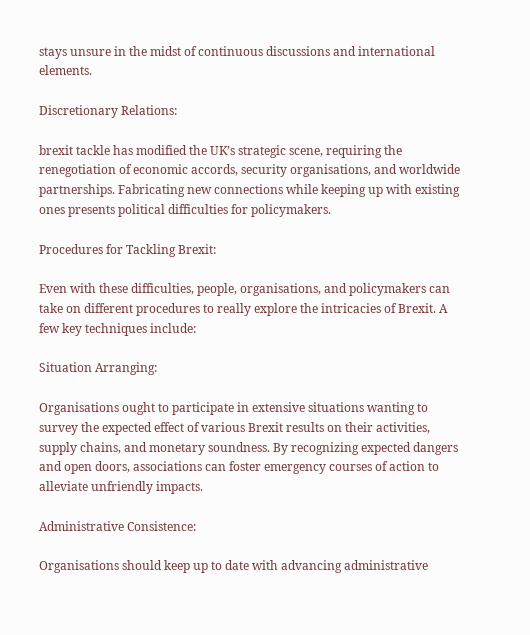stays unsure in the midst of continuous discussions and international elements.

Discretionary Relations:

brexit tackle has modified the UK’s strategic scene, requiring the renegotiation of economic accords, security organisations, and worldwide partnerships. Fabricating new connections while keeping up with existing ones presents political difficulties for policymakers.

Procedures for Tackling Brexit:

Even with these difficulties, people, organisations, and policymakers can take on different procedures to really explore the intricacies of Brexit. A few key techniques include:

Situation Arranging:

Organisations ought to participate in extensive situations wanting to survey the expected effect of various Brexit results on their activities, supply chains, and monetary soundness. By recognizing expected dangers and open doors, associations can foster emergency courses of action to alleviate unfriendly impacts.

Administrative Consistence:

Organisations should keep up to date with advancing administrative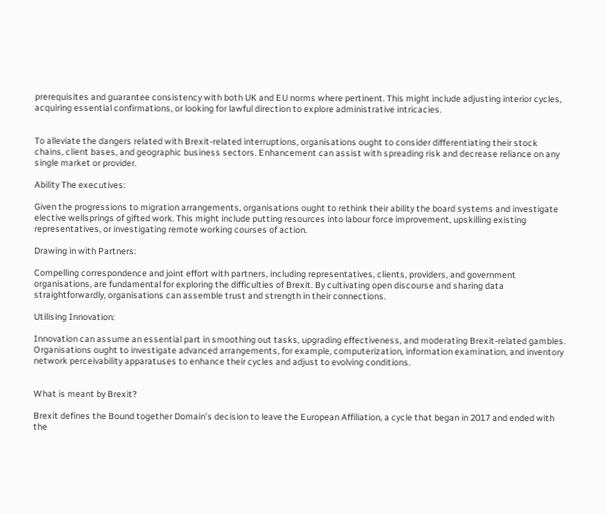prerequisites and guarantee consistency with both UK and EU norms where pertinent. This might include adjusting interior cycles, acquiring essential confirmations, or looking for lawful direction to explore administrative intricacies.


To alleviate the dangers related with Brexit-related interruptions, organisations ought to consider differentiating their stock chains, client bases, and geographic business sectors. Enhancement can assist with spreading risk and decrease reliance on any single market or provider.

Ability The executives:

Given the progressions to migration arrangements, organisations ought to rethink their ability the board systems and investigate elective wellsprings of gifted work. This might include putting resources into labour force improvement, upskilling existing representatives, or investigating remote working courses of action.

Drawing in with Partners:

Compelling correspondence and joint effort with partners, including representatives, clients, providers, and government organisations, are fundamental for exploring the difficulties of Brexit. By cultivating open discourse and sharing data straightforwardly, organisations can assemble trust and strength in their connections.

Utilising Innovation:

Innovation can assume an essential part in smoothing out tasks, upgrading effectiveness, and moderating Brexit-related gambles. Organisations ought to investigate advanced arrangements, for example, computerization, information examination, and inventory network perceivability apparatuses to enhance their cycles and adjust to evolving conditions.


What is meant by Brexit?

Brexit defines the Bound together Domain’s decision to leave the European Affiliation, a cycle that began in 2017 and ended with the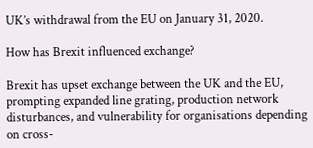UK’s withdrawal from the EU on January 31, 2020.

How has Brexit influenced exchange?

Brexit has upset exchange between the UK and the EU, prompting expanded line grating, production network disturbances, and vulnerability for organisations depending on cross-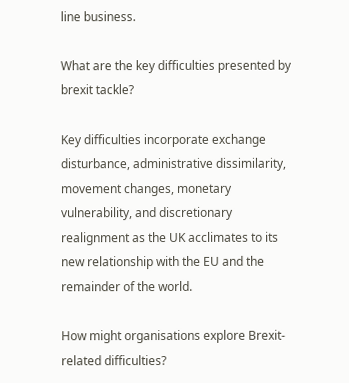line business.

What are the key difficulties presented by brexit tackle?

Key difficulties incorporate exchange disturbance, administrative dissimilarity, movement changes, monetary vulnerability, and discretionary realignment as the UK acclimates to its new relationship with the EU and the remainder of the world.

How might organisations explore Brexit-related difficulties?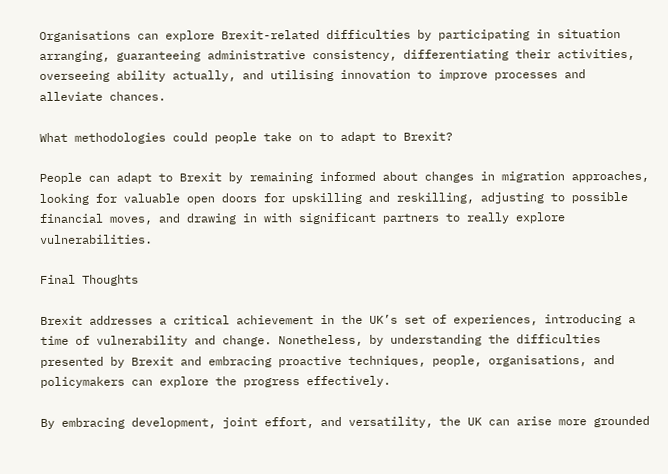Organisations can explore Brexit-related difficulties by participating in situation arranging, guaranteeing administrative consistency, differentiating their activities, overseeing ability actually, and utilising innovation to improve processes and alleviate chances.

What methodologies could people take on to adapt to Brexit?

People can adapt to Brexit by remaining informed about changes in migration approaches, looking for valuable open doors for upskilling and reskilling, adjusting to possible financial moves, and drawing in with significant partners to really explore vulnerabilities.

Final Thoughts

Brexit addresses a critical achievement in the UK’s set of experiences, introducing a time of vulnerability and change. Nonetheless, by understanding the difficulties presented by Brexit and embracing proactive techniques, people, organisations, and policymakers can explore the progress effectively.

By embracing development, joint effort, and versatility, the UK can arise more grounded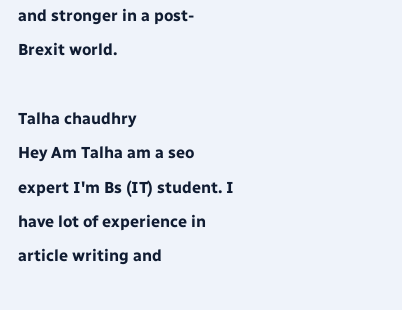and stronger in a post-Brexit world.

Talha chaudhry
Hey Am Talha am a seo expert I'm Bs (IT) student. I have lot of experience in article writing and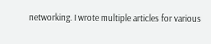networking. I wrote multiple articles for various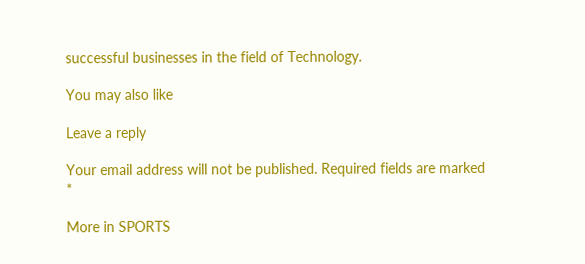successful businesses in the field of Technology.

You may also like

Leave a reply

Your email address will not be published. Required fields are marked *

More in SPORTS